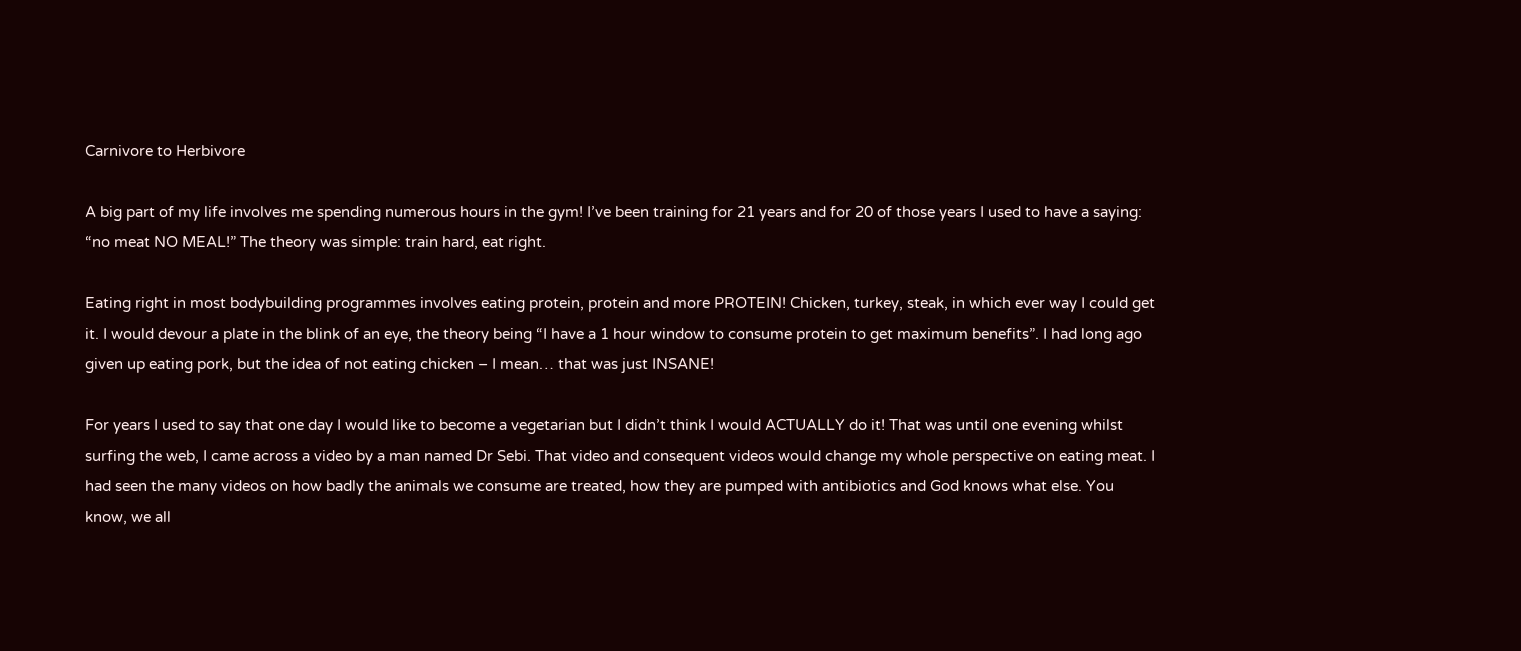Carnivore to Herbivore

A big part of my life involves me spending numerous hours in the gym! I’ve been training for 21 years and for 20 of those years I used to have a saying: “no meat NO MEAL!” The theory was simple: train hard, eat right.

Eating right in most bodybuilding programmes involves eating protein, protein and more PROTEIN! Chicken, turkey, steak, in which ever way I could get it. I would devour a plate in the blink of an eye, the theory being “I have a 1 hour window to consume protein to get maximum benefits”. I had long ago given up eating pork, but the idea of not eating chicken – I mean… that was just INSANE!

For years I used to say that one day I would like to become a vegetarian but I didn’t think I would ACTUALLY do it! That was until one evening whilst surfing the web, I came across a video by a man named Dr Sebi. That video and consequent videos would change my whole perspective on eating meat. I had seen the many videos on how badly the animals we consume are treated, how they are pumped with antibiotics and God knows what else. You know, we all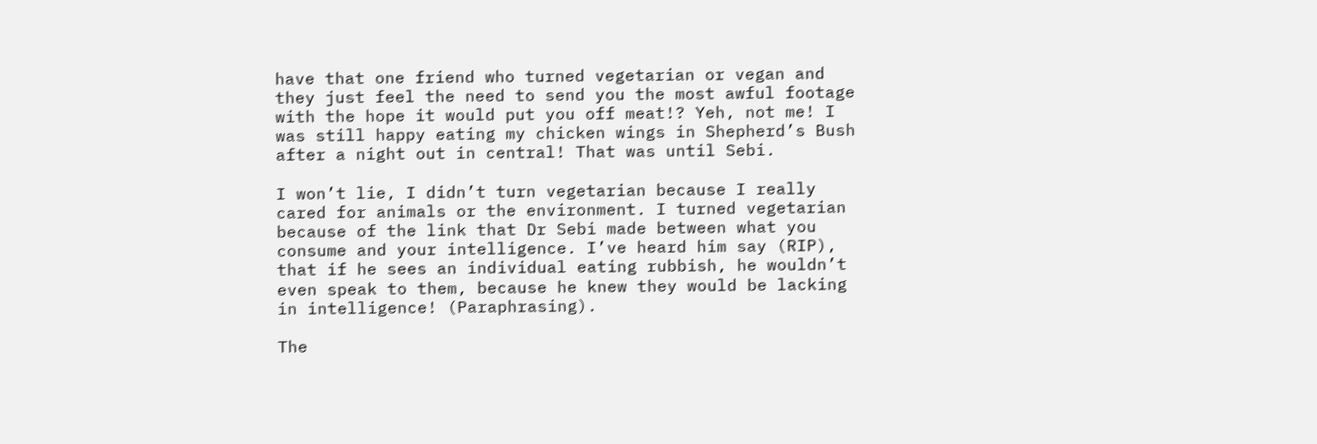have that one friend who turned vegetarian or vegan and they just feel the need to send you the most awful footage with the hope it would put you off meat!? Yeh, not me! I was still happy eating my chicken wings in Shepherd’s Bush after a night out in central! That was until Sebi.

I won’t lie, I didn’t turn vegetarian because I really cared for animals or the environment. I turned vegetarian because of the link that Dr Sebi made between what you consume and your intelligence. I’ve heard him say (RIP), that if he sees an individual eating rubbish, he wouldn’t even speak to them, because he knew they would be lacking in intelligence! (Paraphrasing).

The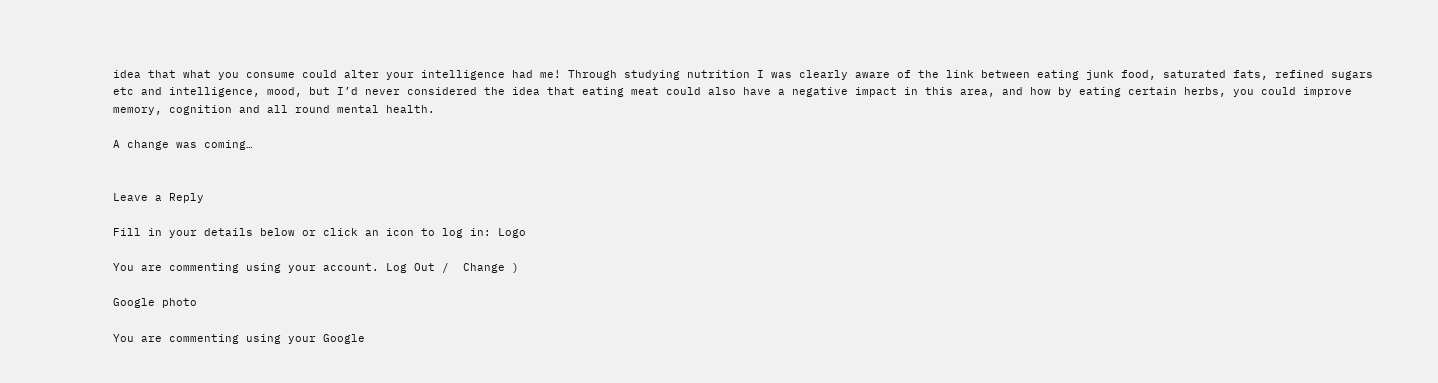idea that what you consume could alter your intelligence had me! Through studying nutrition I was clearly aware of the link between eating junk food, saturated fats, refined sugars etc and intelligence, mood, but I’d never considered the idea that eating meat could also have a negative impact in this area, and how by eating certain herbs, you could improve memory, cognition and all round mental health.

A change was coming…


Leave a Reply

Fill in your details below or click an icon to log in: Logo

You are commenting using your account. Log Out /  Change )

Google photo

You are commenting using your Google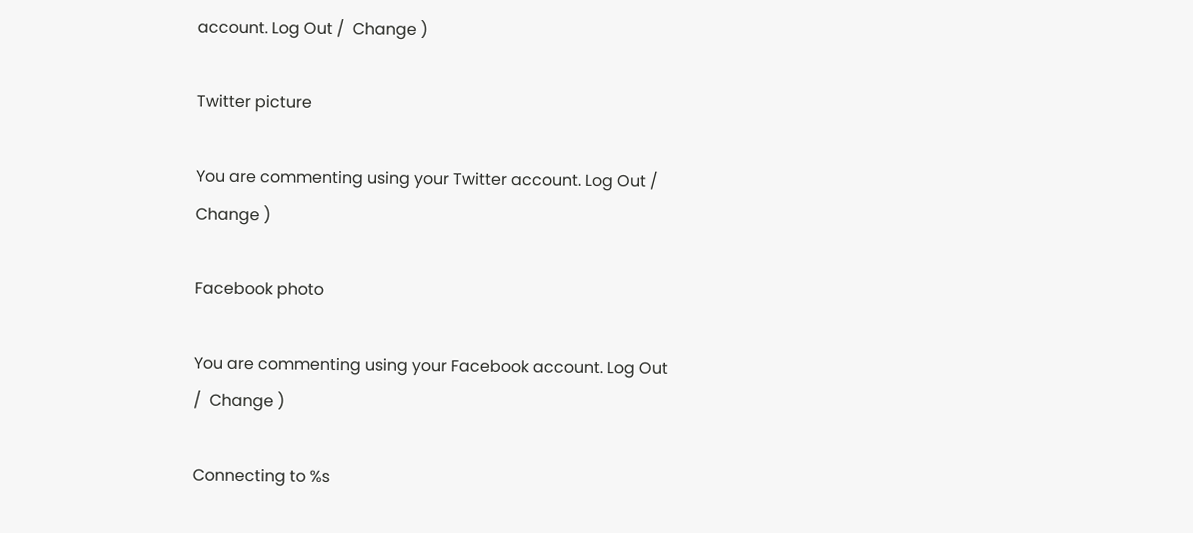account. Log Out /  Change )

Twitter picture

You are commenting using your Twitter account. Log Out /  Change )

Facebook photo

You are commenting using your Facebook account. Log Out /  Change )

Connecting to %s